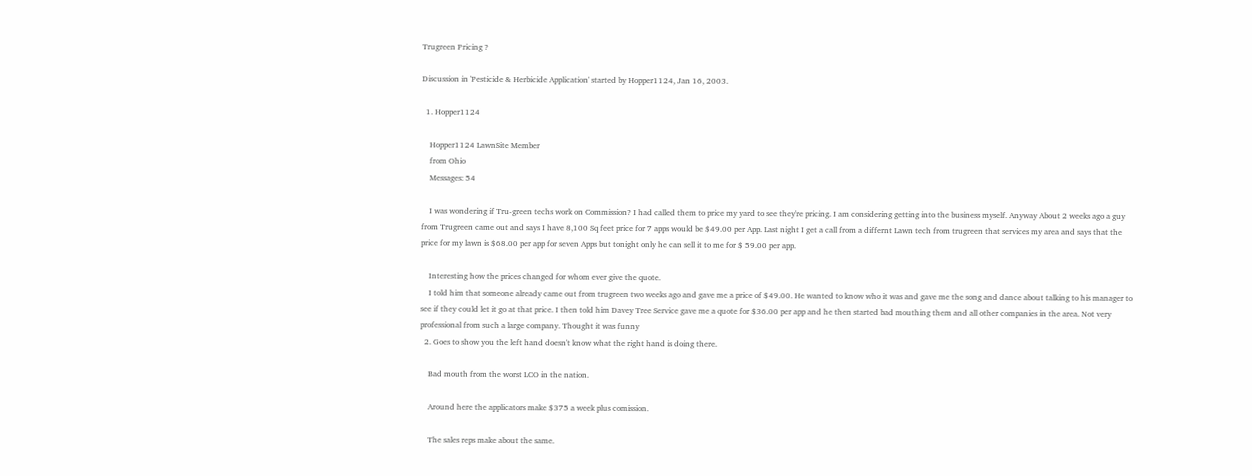Trugreen Pricing ?

Discussion in 'Pesticide & Herbicide Application' started by Hopper1124, Jan 16, 2003.

  1. Hopper1124

    Hopper1124 LawnSite Member
    from Ohio
    Messages: 54

    I was wondering if Tru-green techs work on Commission? I had called them to price my yard to see they're pricing. I am considering getting into the business myself. Anyway About 2 weeks ago a guy from Trugreen came out and says I have 8,100 Sq feet price for 7 apps would be $49.00 per App. Last night I get a call from a differnt Lawn tech from trugreen that services my area and says that the price for my lawn is $68.00 per app for seven Apps but tonight only he can sell it to me for $ 59.00 per app.

    Interesting how the prices changed for whom ever give the quote.
    I told him that someone already came out from trugreen two weeks ago and gave me a price of $49.00. He wanted to know who it was and gave me the song and dance about talking to his manager to see if they could let it go at that price. I then told him Davey Tree Service gave me a quote for $36.00 per app and he then started bad mouthing them and all other companies in the area. Not very professional from such a large company. Thought it was funny
  2. Goes to show you the left hand doesn't know what the right hand is doing there.

    Bad mouth from the worst LCO in the nation.

    Around here the applicators make $375 a week plus comission.

    The sales reps make about the same.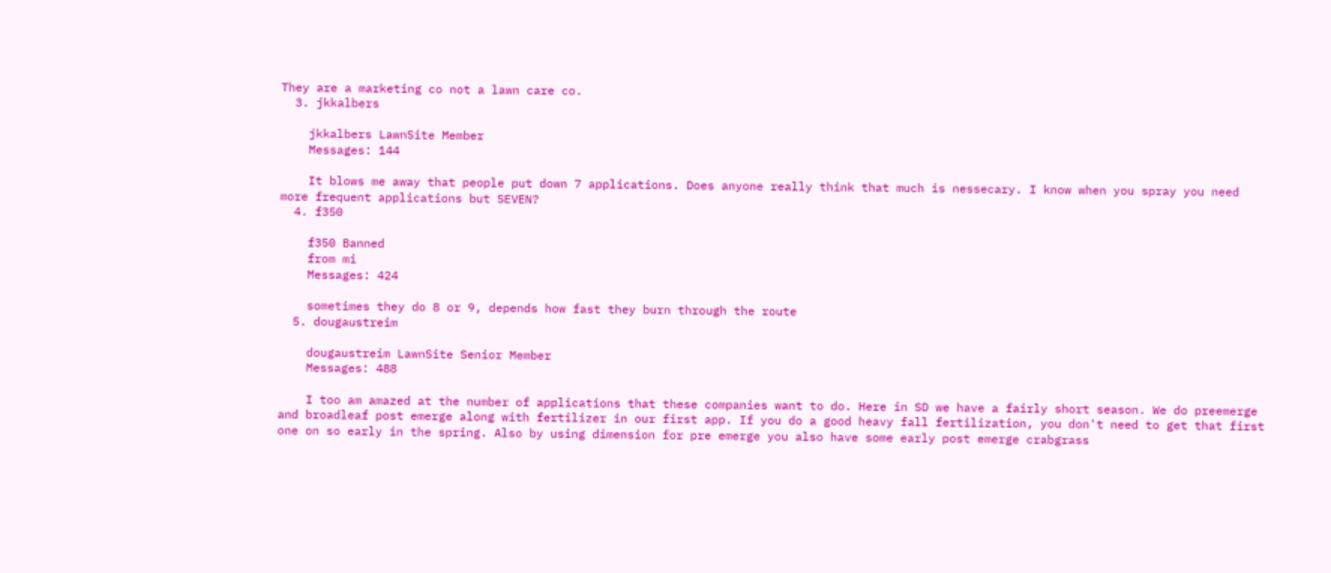They are a marketing co not a lawn care co.
  3. jkkalbers

    jkkalbers LawnSite Member
    Messages: 144

    It blows me away that people put down 7 applications. Does anyone really think that much is nessecary. I know when you spray you need more frequent applications but SEVEN?
  4. f350

    f350 Banned
    from mi
    Messages: 424

    sometimes they do 8 or 9, depends how fast they burn through the route
  5. dougaustreim

    dougaustreim LawnSite Senior Member
    Messages: 488

    I too am amazed at the number of applications that these companies want to do. Here in SD we have a fairly short season. We do preemerge and broadleaf post emerge along with fertilizer in our first app. If you do a good heavy fall fertilization, you don't need to get that first one on so early in the spring. Also by using dimension for pre emerge you also have some early post emerge crabgrass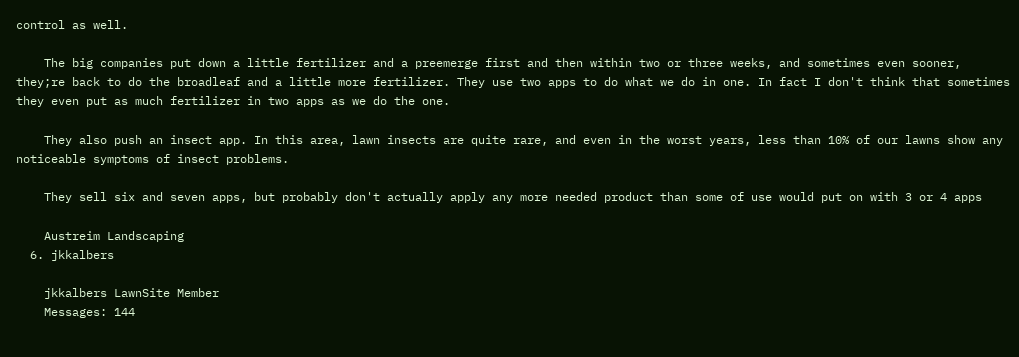control as well.

    The big companies put down a little fertilizer and a preemerge first and then within two or three weeks, and sometimes even sooner, they;re back to do the broadleaf and a little more fertilizer. They use two apps to do what we do in one. In fact I don't think that sometimes they even put as much fertilizer in two apps as we do the one.

    They also push an insect app. In this area, lawn insects are quite rare, and even in the worst years, less than 10% of our lawns show any noticeable symptoms of insect problems.

    They sell six and seven apps, but probably don't actually apply any more needed product than some of use would put on with 3 or 4 apps

    Austreim Landscaping
  6. jkkalbers

    jkkalbers LawnSite Member
    Messages: 144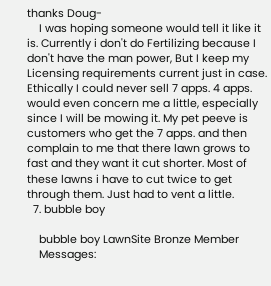thanks Doug-
    I was hoping someone would tell it like it is. Currently i don't do Fertilizing because I don't have the man power, But I keep my Licensing requirements current just in case. Ethically I could never sell 7 apps. 4 apps. would even concern me a little, especially since I will be mowing it. My pet peeve is customers who get the 7 apps. and then complain to me that there lawn grows to fast and they want it cut shorter. Most of these lawns i have to cut twice to get through them. Just had to vent a little.
  7. bubble boy

    bubble boy LawnSite Bronze Member
    Messages: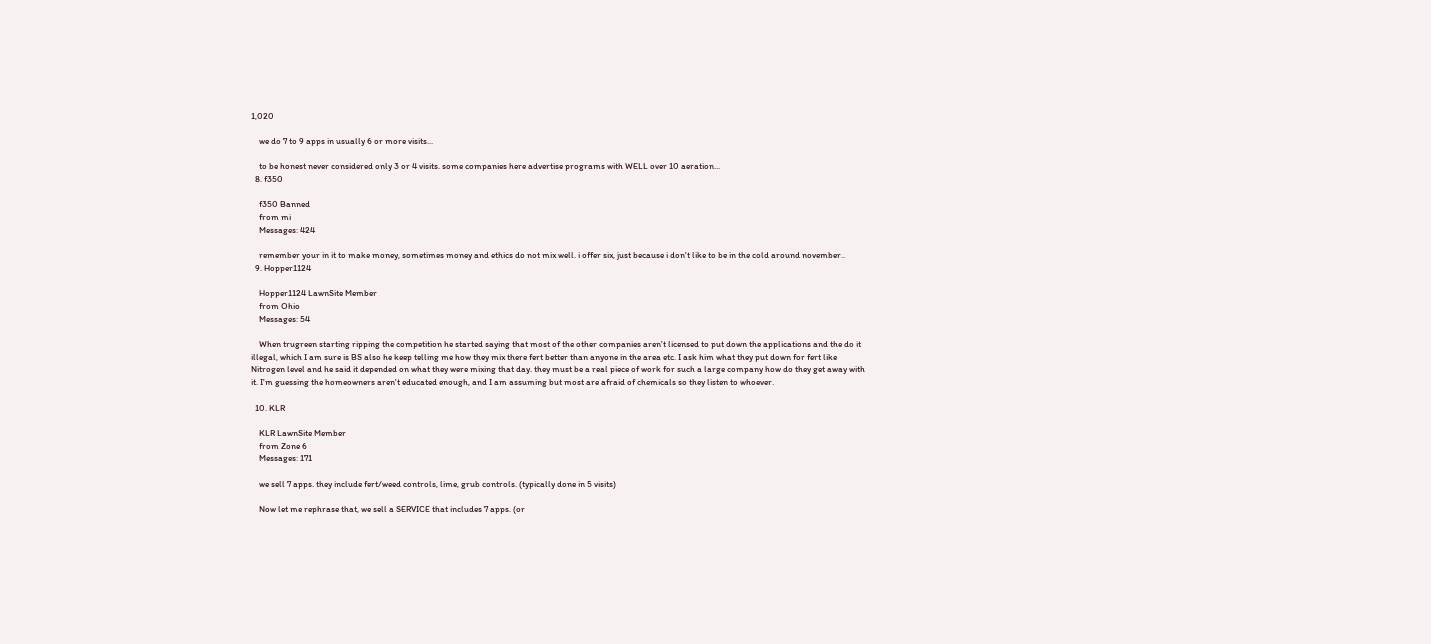1,020

    we do 7 to 9 apps in usually 6 or more visits...

    to be honest never considered only 3 or 4 visits. some companies here advertise programs with WELL over 10 aeration...
  8. f350

    f350 Banned
    from mi
    Messages: 424

    remember your in it to make money, sometimes money and ethics do not mix well. i offer six, just because i don't like to be in the cold around november..
  9. Hopper1124

    Hopper1124 LawnSite Member
    from Ohio
    Messages: 54

    When trugreen starting ripping the competition he started saying that most of the other companies aren't licensed to put down the applications and the do it illegal, which I am sure is BS also he keep telling me how they mix there fert better than anyone in the area etc. I ask him what they put down for fert like Nitrogen level and he said it depended on what they were mixing that day. they must be a real piece of work for such a large company how do they get away with it. I'm guessing the homeowners aren't educated enough, and I am assuming but most are afraid of chemicals so they listen to whoever.

  10. KLR

    KLR LawnSite Member
    from Zone 6
    Messages: 171

    we sell 7 apps. they include fert/weed controls, lime, grub controls. (typically done in 5 visits)

    Now let me rephrase that, we sell a SERVICE that includes 7 apps. (or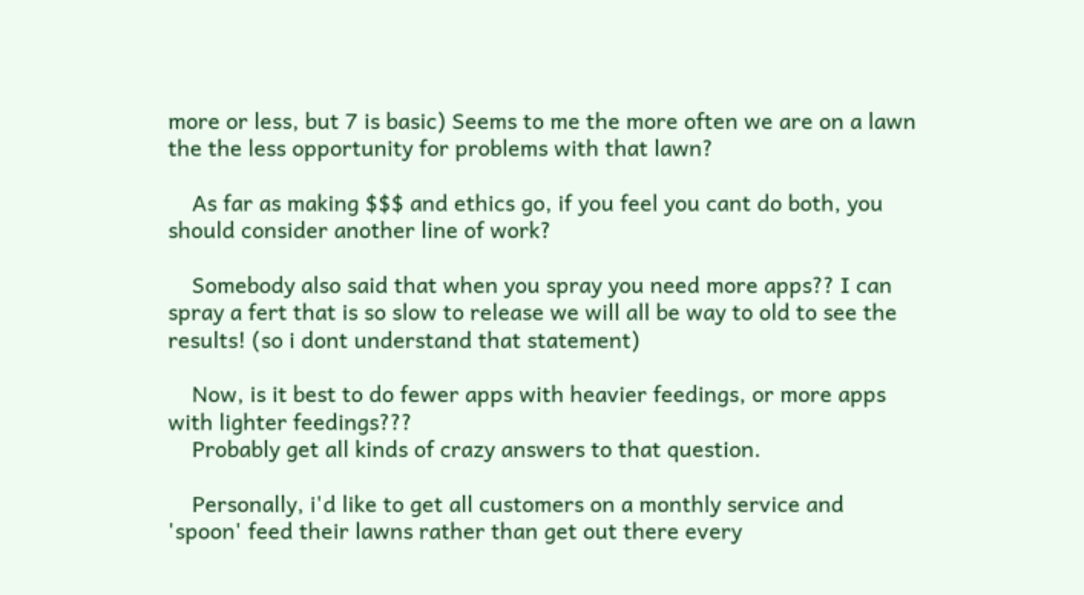more or less, but 7 is basic) Seems to me the more often we are on a lawn the the less opportunity for problems with that lawn?

    As far as making $$$ and ethics go, if you feel you cant do both, you should consider another line of work?

    Somebody also said that when you spray you need more apps?? I can spray a fert that is so slow to release we will all be way to old to see the results! (so i dont understand that statement)

    Now, is it best to do fewer apps with heavier feedings, or more apps with lighter feedings???
    Probably get all kinds of crazy answers to that question.

    Personally, i'd like to get all customers on a monthly service and 'spoon' feed their lawns rather than get out there every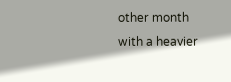other month with a heavier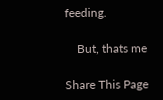feeding.

    But, thats me

Share This Page